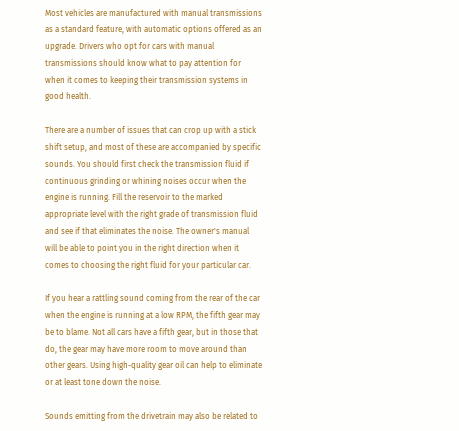Most vehicles are manufactured with manual transmissions as a standard feature, with automatic options offered as an upgrade. Drivers who opt for cars with manual transmissions should know what to pay attention for when it comes to keeping their transmission systems in good health.

There are a number of issues that can crop up with a stick shift setup, and most of these are accompanied by specific sounds. You should first check the transmission fluid if continuous grinding or whining noises occur when the engine is running. Fill the reservoir to the marked appropriate level with the right grade of transmission fluid and see if that eliminates the noise. The owner's manual will be able to point you in the right direction when it comes to choosing the right fluid for your particular car.

If you hear a rattling sound coming from the rear of the car when the engine is running at a low RPM, the fifth gear may be to blame. Not all cars have a fifth gear, but in those that do, the gear may have more room to move around than other gears. Using high-quality gear oil can help to eliminate or at least tone down the noise.

Sounds emitting from the drivetrain may also be related to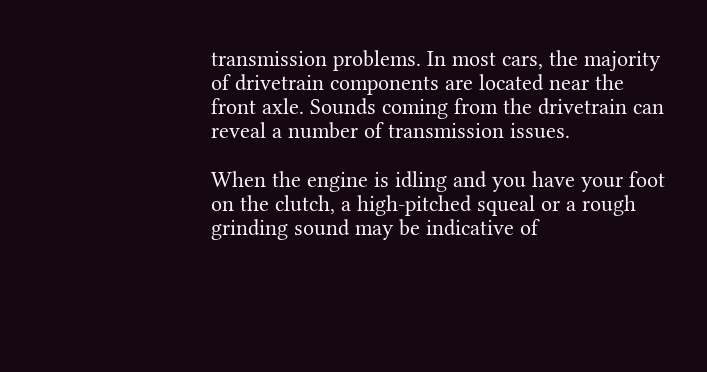transmission problems. In most cars, the majority of drivetrain components are located near the front axle. Sounds coming from the drivetrain can reveal a number of transmission issues.

When the engine is idling and you have your foot on the clutch, a high-pitched squeal or a rough grinding sound may be indicative of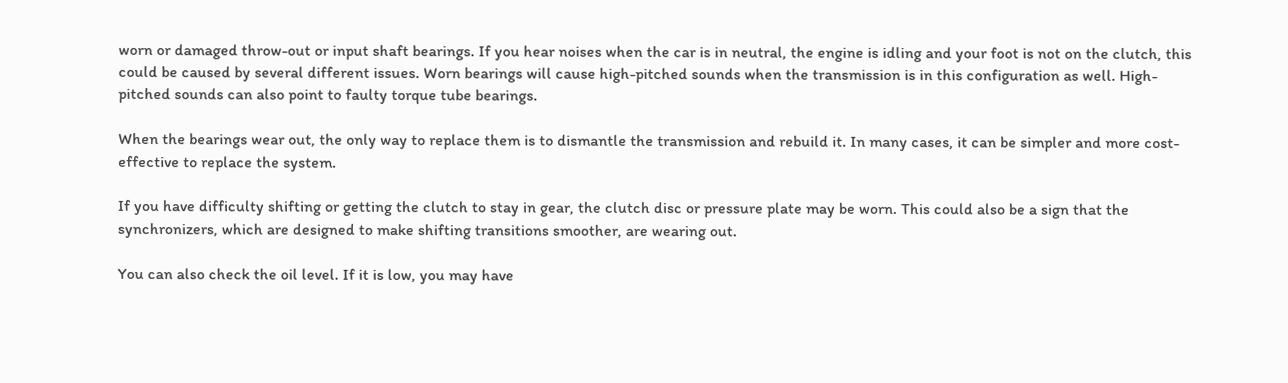worn or damaged throw-out or input shaft bearings. If you hear noises when the car is in neutral, the engine is idling and your foot is not on the clutch, this could be caused by several different issues. Worn bearings will cause high-pitched sounds when the transmission is in this configuration as well. High-pitched sounds can also point to faulty torque tube bearings.

When the bearings wear out, the only way to replace them is to dismantle the transmission and rebuild it. In many cases, it can be simpler and more cost-effective to replace the system.

If you have difficulty shifting or getting the clutch to stay in gear, the clutch disc or pressure plate may be worn. This could also be a sign that the synchronizers, which are designed to make shifting transitions smoother, are wearing out.

You can also check the oil level. If it is low, you may have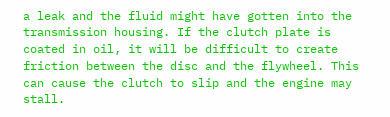a leak and the fluid might have gotten into the transmission housing. If the clutch plate is coated in oil, it will be difficult to create friction between the disc and the flywheel. This can cause the clutch to slip and the engine may stall.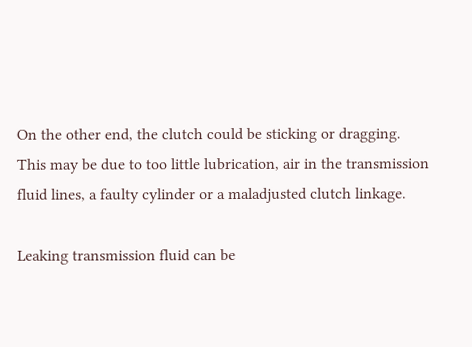On the other end, the clutch could be sticking or dragging. This may be due to too little lubrication, air in the transmission fluid lines, a faulty cylinder or a maladjusted clutch linkage.

Leaking transmission fluid can be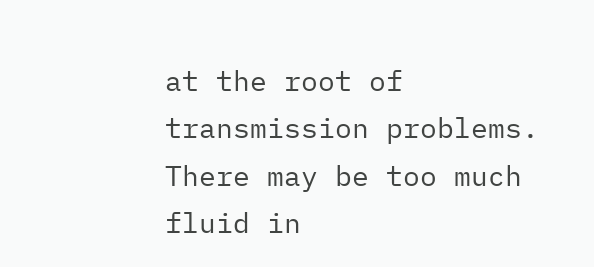at the root of transmission problems. There may be too much fluid in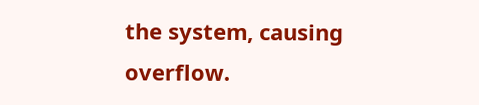the system, causing overflow.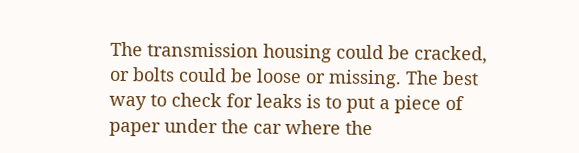The transmission housing could be cracked, or bolts could be loose or missing. The best way to check for leaks is to put a piece of paper under the car where the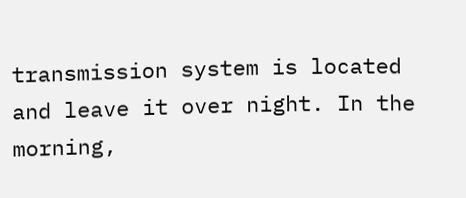transmission system is located and leave it over night. In the morning,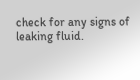check for any signs of leaking fluid.